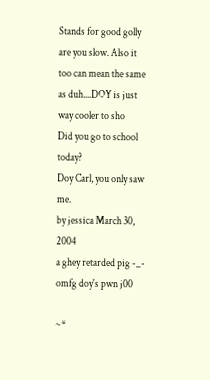Stands for good golly are you slow. Also it too can mean the same as duh....DOY is just way cooler to sho
Did you go to school today?
Doy Carl, you only saw me.
by jessica March 30, 2004
a ghey retarded pig -_-
omfg doy's pwn j00

~*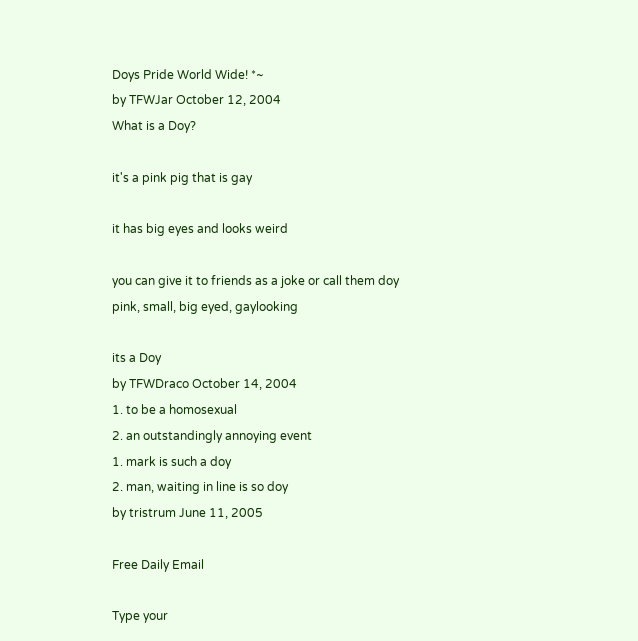Doys Pride World Wide! *~
by TFWJar October 12, 2004
What is a Doy?

it's a pink pig that is gay

it has big eyes and looks weird

you can give it to friends as a joke or call them doy
pink, small, big eyed, gaylooking

its a Doy
by TFWDraco October 14, 2004
1. to be a homosexual
2. an outstandingly annoying event
1. mark is such a doy
2. man, waiting in line is so doy
by tristrum June 11, 2005

Free Daily Email

Type your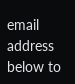email address below to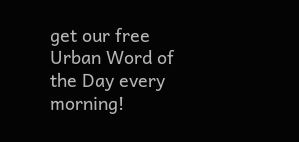get our free Urban Word of the Day every morning!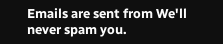Emails are sent from We'll never spam you.